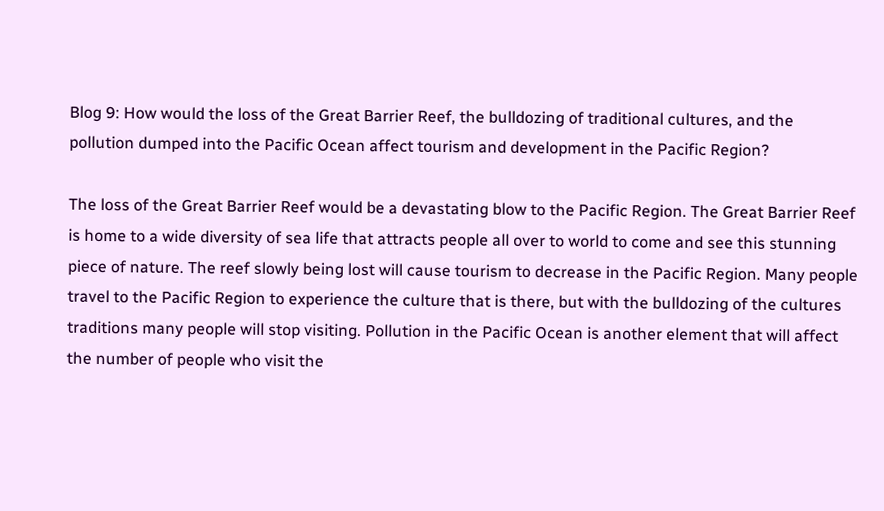Blog 9: How would the loss of the Great Barrier Reef, the bulldozing of traditional cultures, and the pollution dumped into the Pacific Ocean affect tourism and development in the Pacific Region?

The loss of the Great Barrier Reef would be a devastating blow to the Pacific Region. The Great Barrier Reef is home to a wide diversity of sea life that attracts people all over to world to come and see this stunning piece of nature. The reef slowly being lost will cause tourism to decrease in the Pacific Region. Many people travel to the Pacific Region to experience the culture that is there, but with the bulldozing of the cultures traditions many people will stop visiting. Pollution in the Pacific Ocean is another element that will affect the number of people who visit the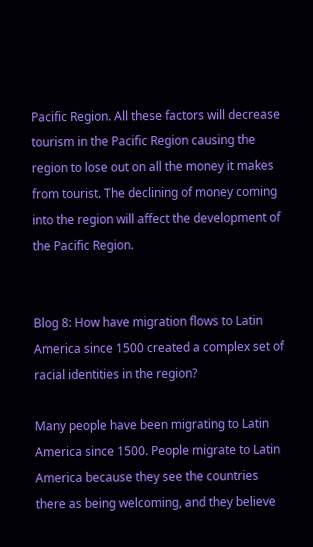Pacific Region. All these factors will decrease tourism in the Pacific Region causing the region to lose out on all the money it makes from tourist. The declining of money coming into the region will affect the development of the Pacific Region.


Blog 8: How have migration flows to Latin America since 1500 created a complex set of racial identities in the region?

Many people have been migrating to Latin America since 1500. People migrate to Latin America because they see the countries there as being welcoming, and they believe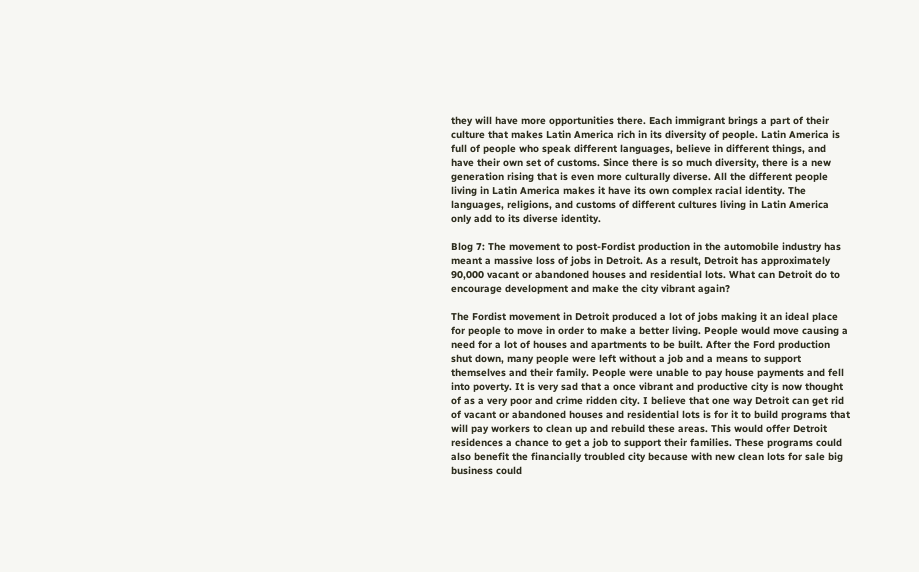they will have more opportunities there. Each immigrant brings a part of their culture that makes Latin America rich in its diversity of people. Latin America is full of people who speak different languages, believe in different things, and have their own set of customs. Since there is so much diversity, there is a new generation rising that is even more culturally diverse. All the different people living in Latin America makes it have its own complex racial identity. The languages, religions, and customs of different cultures living in Latin America only add to its diverse identity.

Blog 7: The movement to post-Fordist production in the automobile industry has meant a massive loss of jobs in Detroit. As a result, Detroit has approximately 90,000 vacant or abandoned houses and residential lots. What can Detroit do to encourage development and make the city vibrant again?

The Fordist movement in Detroit produced a lot of jobs making it an ideal place for people to move in order to make a better living. People would move causing a need for a lot of houses and apartments to be built. After the Ford production shut down, many people were left without a job and a means to support themselves and their family. People were unable to pay house payments and fell into poverty. It is very sad that a once vibrant and productive city is now thought of as a very poor and crime ridden city. I believe that one way Detroit can get rid of vacant or abandoned houses and residential lots is for it to build programs that will pay workers to clean up and rebuild these areas. This would offer Detroit residences a chance to get a job to support their families. These programs could also benefit the financially troubled city because with new clean lots for sale big business could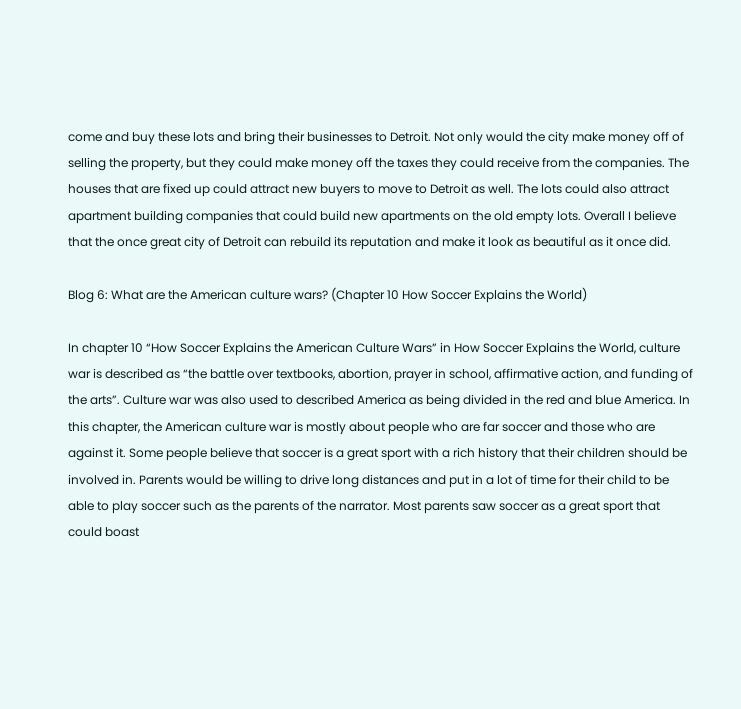come and buy these lots and bring their businesses to Detroit. Not only would the city make money off of selling the property, but they could make money off the taxes they could receive from the companies. The houses that are fixed up could attract new buyers to move to Detroit as well. The lots could also attract apartment building companies that could build new apartments on the old empty lots. Overall I believe that the once great city of Detroit can rebuild its reputation and make it look as beautiful as it once did.

Blog 6: What are the American culture wars? (Chapter 10 How Soccer Explains the World)

In chapter 10 “How Soccer Explains the American Culture Wars” in How Soccer Explains the World, culture war is described as “the battle over textbooks, abortion, prayer in school, affirmative action, and funding of the arts”. Culture war was also used to described America as being divided in the red and blue America. In this chapter, the American culture war is mostly about people who are far soccer and those who are against it. Some people believe that soccer is a great sport with a rich history that their children should be involved in. Parents would be willing to drive long distances and put in a lot of time for their child to be able to play soccer such as the parents of the narrator. Most parents saw soccer as a great sport that could boast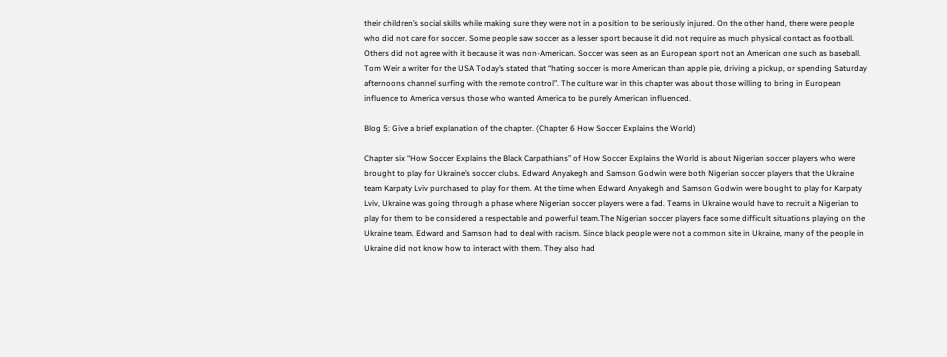their children’s social skills while making sure they were not in a position to be seriously injured. On the other hand, there were people who did not care for soccer. Some people saw soccer as a lesser sport because it did not require as much physical contact as football. Others did not agree with it because it was non-American. Soccer was seen as an European sport not an American one such as baseball.  Tom Weir a writer for the USA Today’s stated that “hating soccer is more American than apple pie, driving a pickup, or spending Saturday afternoons channel surfing with the remote control”. The culture war in this chapter was about those willing to bring in European influence to America versus those who wanted America to be purely American influenced.

Blog 5: Give a brief explanation of the chapter. (Chapter 6 How Soccer Explains the World)

Chapter six “How Soccer Explains the Black Carpathians” of How Soccer Explains the World is about Nigerian soccer players who were brought to play for Ukraine’s soccer clubs. Edward Anyakegh and Samson Godwin were both Nigerian soccer players that the Ukraine team Karpaty Lviv purchased to play for them. At the time when Edward Anyakegh and Samson Godwin were bought to play for Karpaty Lviv, Ukraine was going through a phase where Nigerian soccer players were a fad. Teams in Ukraine would have to recruit a Nigerian to play for them to be considered a respectable and powerful team.The Nigerian soccer players face some difficult situations playing on the Ukraine team. Edward and Samson had to deal with racism. Since black people were not a common site in Ukraine, many of the people in Ukraine did not know how to interact with them. They also had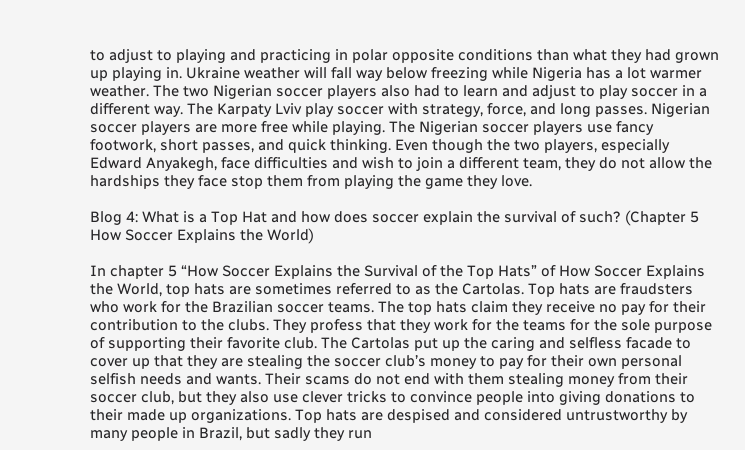to adjust to playing and practicing in polar opposite conditions than what they had grown up playing in. Ukraine weather will fall way below freezing while Nigeria has a lot warmer weather. The two Nigerian soccer players also had to learn and adjust to play soccer in a different way. The Karpaty Lviv play soccer with strategy, force, and long passes. Nigerian soccer players are more free while playing. The Nigerian soccer players use fancy footwork, short passes, and quick thinking. Even though the two players, especially Edward Anyakegh, face difficulties and wish to join a different team, they do not allow the hardships they face stop them from playing the game they love.

Blog 4: What is a Top Hat and how does soccer explain the survival of such? (Chapter 5 How Soccer Explains the World)

In chapter 5 “How Soccer Explains the Survival of the Top Hats” of How Soccer Explains the World, top hats are sometimes referred to as the Cartolas. Top hats are fraudsters who work for the Brazilian soccer teams. The top hats claim they receive no pay for their contribution to the clubs. They profess that they work for the teams for the sole purpose of supporting their favorite club. The Cartolas put up the caring and selfless facade to cover up that they are stealing the soccer club’s money to pay for their own personal selfish needs and wants. Their scams do not end with them stealing money from their soccer club, but they also use clever tricks to convince people into giving donations to their made up organizations. Top hats are despised and considered untrustworthy by many people in Brazil, but sadly they run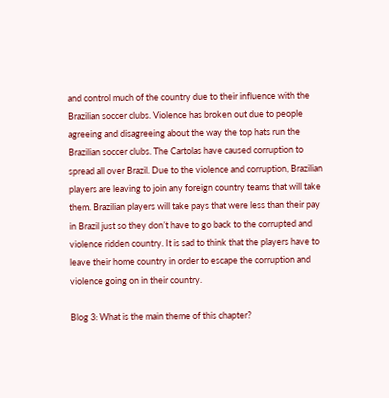and control much of the country due to their influence with the Brazilian soccer clubs. Violence has broken out due to people agreeing and disagreeing about the way the top hats run the Brazilian soccer clubs. The Cartolas have caused corruption to spread all over Brazil. Due to the violence and corruption, Brazilian players are leaving to join any foreign country teams that will take them. Brazilian players will take pays that were less than their pay in Brazil just so they don’t have to go back to the corrupted and violence ridden country. It is sad to think that the players have to leave their home country in order to escape the corruption and violence going on in their country.

Blog 3: What is the main theme of this chapter?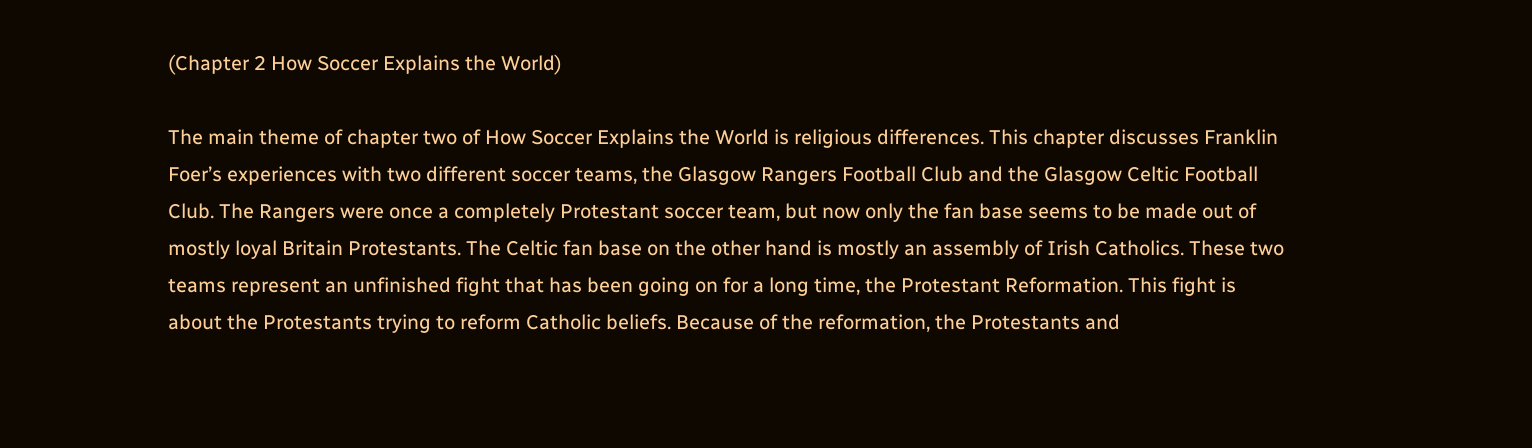(Chapter 2 How Soccer Explains the World)

The main theme of chapter two of How Soccer Explains the World is religious differences. This chapter discusses Franklin Foer’s experiences with two different soccer teams, the Glasgow Rangers Football Club and the Glasgow Celtic Football Club. The Rangers were once a completely Protestant soccer team, but now only the fan base seems to be made out of mostly loyal Britain Protestants. The Celtic fan base on the other hand is mostly an assembly of Irish Catholics. These two teams represent an unfinished fight that has been going on for a long time, the Protestant Reformation. This fight is about the Protestants trying to reform Catholic beliefs. Because of the reformation, the Protestants and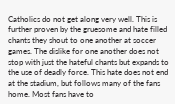Catholics do not get along very well. This is further proven by the gruesome and hate filled chants they shout to one another at soccer games. The dislike for one another does not stop with just the hateful chants but expands to the use of deadly force. This hate does not end at the stadium, but follows many of the fans home. Most fans have to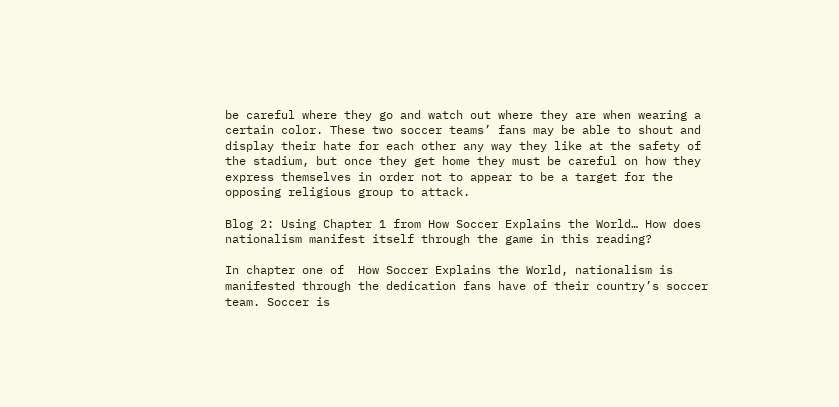be careful where they go and watch out where they are when wearing a certain color. These two soccer teams’ fans may be able to shout and display their hate for each other any way they like at the safety of the stadium, but once they get home they must be careful on how they express themselves in order not to appear to be a target for the opposing religious group to attack.

Blog 2: Using Chapter 1 from How Soccer Explains the World… How does nationalism manifest itself through the game in this reading?

In chapter one of  How Soccer Explains the World, nationalism is manifested through the dedication fans have of their country’s soccer team. Soccer is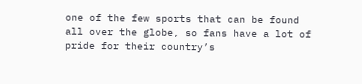one of the few sports that can be found all over the globe, so fans have a lot of pride for their country’s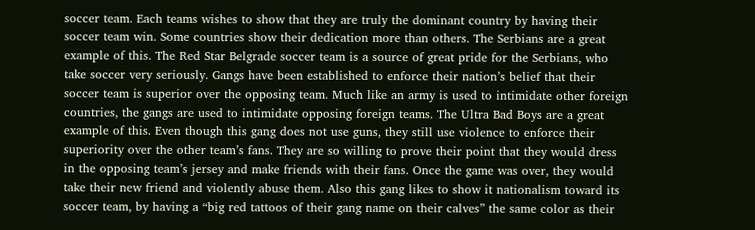soccer team. Each teams wishes to show that they are truly the dominant country by having their soccer team win. Some countries show their dedication more than others. The Serbians are a great example of this. The Red Star Belgrade soccer team is a source of great pride for the Serbians, who take soccer very seriously. Gangs have been established to enforce their nation’s belief that their soccer team is superior over the opposing team. Much like an army is used to intimidate other foreign countries, the gangs are used to intimidate opposing foreign teams. The Ultra Bad Boys are a great example of this. Even though this gang does not use guns, they still use violence to enforce their superiority over the other team’s fans. They are so willing to prove their point that they would dress in the opposing team’s jersey and make friends with their fans. Once the game was over, they would take their new friend and violently abuse them. Also this gang likes to show it nationalism toward its soccer team, by having a “big red tattoos of their gang name on their calves” the same color as their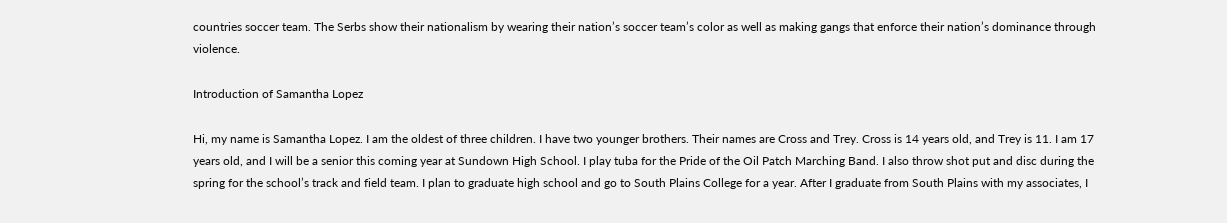countries soccer team. The Serbs show their nationalism by wearing their nation’s soccer team’s color as well as making gangs that enforce their nation’s dominance through violence.

Introduction of Samantha Lopez

Hi, my name is Samantha Lopez. I am the oldest of three children. I have two younger brothers. Their names are Cross and Trey. Cross is 14 years old, and Trey is 11. I am 17 years old, and I will be a senior this coming year at Sundown High School. I play tuba for the Pride of the Oil Patch Marching Band. I also throw shot put and disc during the spring for the school’s track and field team. I plan to graduate high school and go to South Plains College for a year. After I graduate from South Plains with my associates, I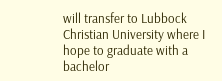will transfer to Lubbock Christian University where I hope to graduate with a bachelor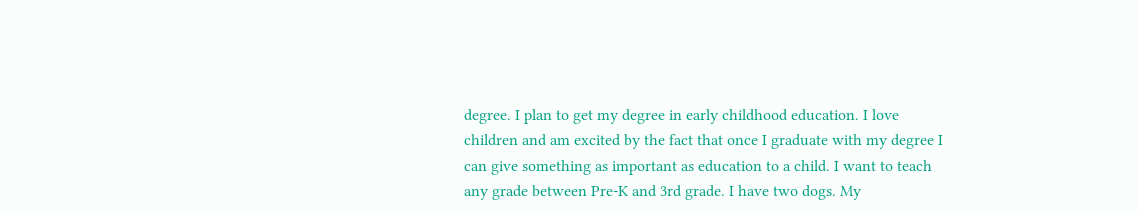degree. I plan to get my degree in early childhood education. I love children and am excited by the fact that once I graduate with my degree I can give something as important as education to a child. I want to teach any grade between Pre-K and 3rd grade. I have two dogs. My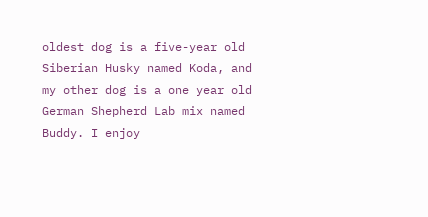oldest dog is a five-year old Siberian Husky named Koda, and my other dog is a one year old German Shepherd Lab mix named Buddy. I enjoy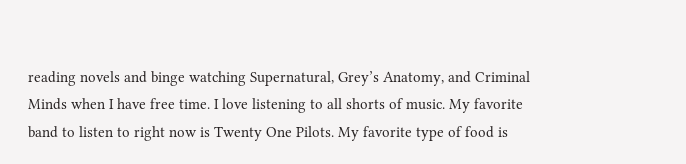reading novels and binge watching Supernatural, Grey’s Anatomy, and Criminal Minds when I have free time. I love listening to all shorts of music. My favorite band to listen to right now is Twenty One Pilots. My favorite type of food is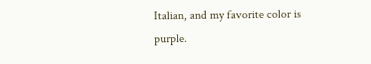Italian, and my favorite color is purple.